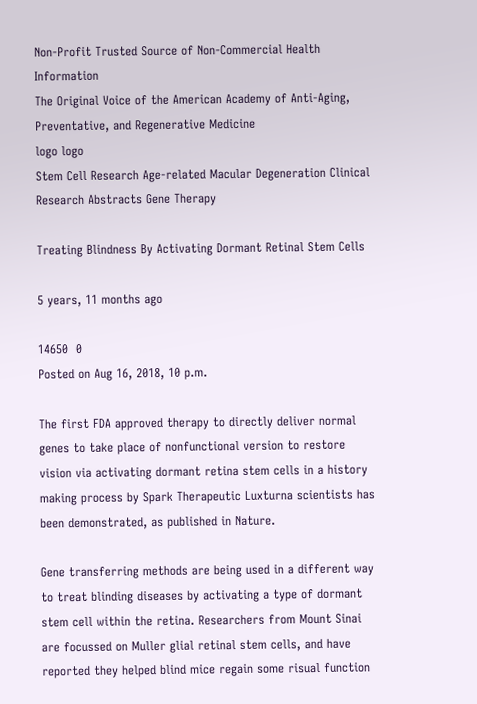Non-Profit Trusted Source of Non-Commercial Health Information
The Original Voice of the American Academy of Anti-Aging, Preventative, and Regenerative Medicine
logo logo
Stem Cell Research Age-related Macular Degeneration Clinical Research Abstracts Gene Therapy

Treating Blindness By Activating Dormant Retinal Stem Cells

5 years, 11 months ago

14650  0
Posted on Aug 16, 2018, 10 p.m.

The first FDA approved therapy to directly deliver normal genes to take place of nonfunctional version to restore vision via activating dormant retina stem cells in a history making process by Spark Therapeutic Luxturna scientists has been demonstrated, as published in Nature.

Gene transferring methods are being used in a different way to treat blinding diseases by activating a type of dormant stem cell within the retina. Researchers from Mount Sinai are focussed on Muller glial retinal stem cells, and have reported they helped blind mice regain some risual function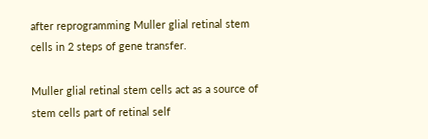after reprogramming Muller glial retinal stem cells in 2 steps of gene transfer.

Muller glial retinal stem cells act as a source of stem cells part of retinal self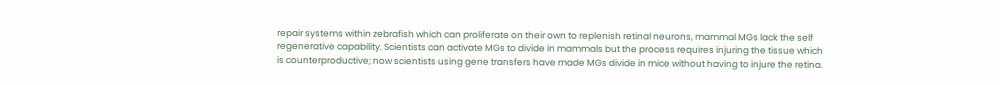repair systems within zebrafish which can proliferate on their own to replenish retinal neurons, mammal MGs lack the self regenerative capability. Scientists can activate MGs to divide in mammals but the process requires injuring the tissue which is counterproductive; now scientists using gene transfers have made MGs divide in mice without having to injure the retina.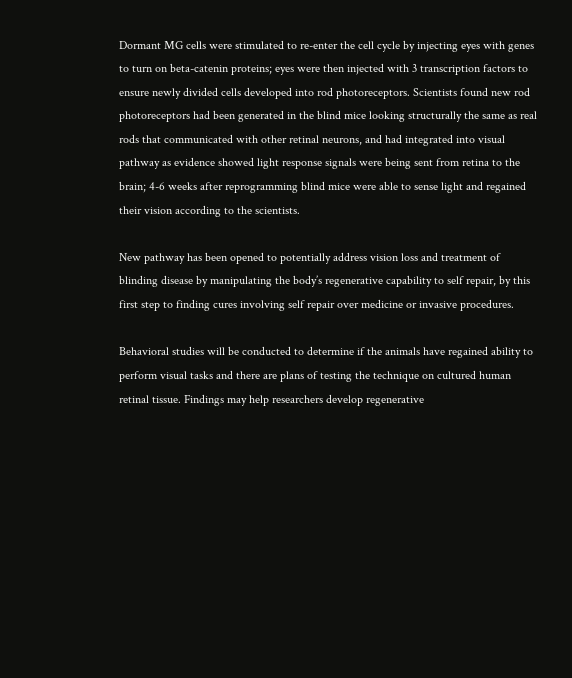Dormant MG cells were stimulated to re-enter the cell cycle by injecting eyes with genes to turn on beta-catenin proteins; eyes were then injected with 3 transcription factors to ensure newly divided cells developed into rod photoreceptors. Scientists found new rod photoreceptors had been generated in the blind mice looking structurally the same as real rods that communicated with other retinal neurons, and had integrated into visual pathway as evidence showed light response signals were being sent from retina to the brain; 4-6 weeks after reprogramming blind mice were able to sense light and regained their vision according to the scientists.

New pathway has been opened to potentially address vision loss and treatment of blinding disease by manipulating the body’s regenerative capability to self repair, by this first step to finding cures involving self repair over medicine or invasive procedures.

Behavioral studies will be conducted to determine if the animals have regained ability to perform visual tasks and there are plans of testing the technique on cultured human retinal tissue. Findings may help researchers develop regenerative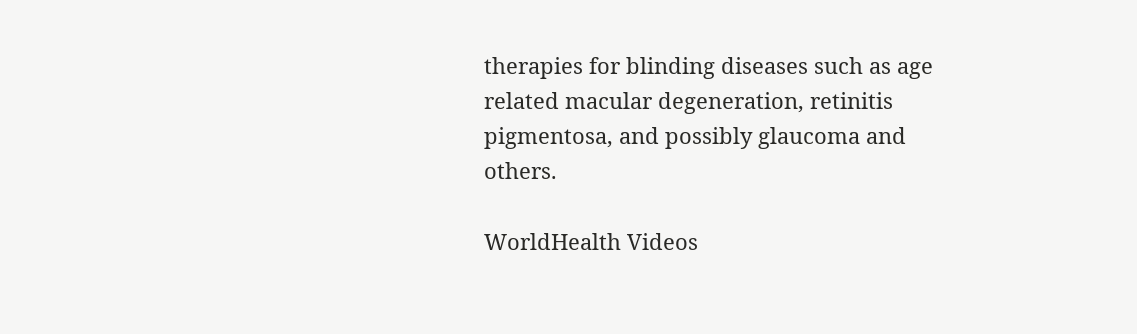therapies for blinding diseases such as age related macular degeneration, retinitis pigmentosa, and possibly glaucoma and others.

WorldHealth Videos